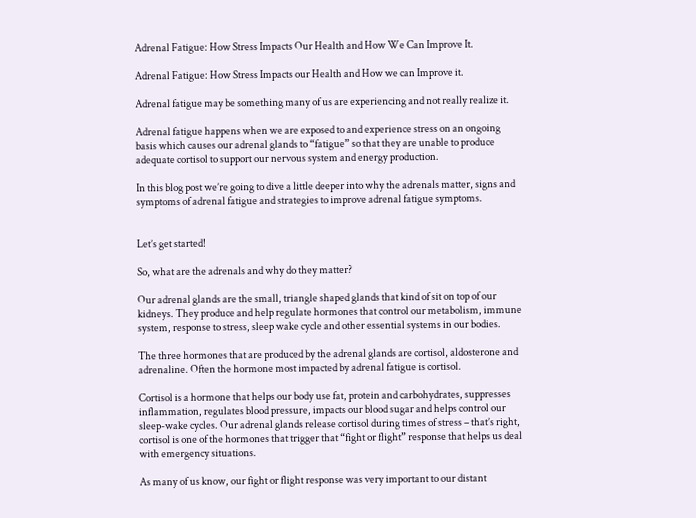Adrenal Fatigue: How Stress Impacts Our Health and How We Can Improve It.

Adrenal Fatigue: How Stress Impacts our Health and How we can Improve it.

Adrenal fatigue may be something many of us are experiencing and not really realize it.

Adrenal fatigue happens when we are exposed to and experience stress on an ongoing basis which causes our adrenal glands to “fatigue” so that they are unable to produce adequate cortisol to support our nervous system and energy production.

In this blog post we’re going to dive a little deeper into why the adrenals matter, signs and symptoms of adrenal fatigue and strategies to improve adrenal fatigue symptoms.


Let’s get started!

So, what are the adrenals and why do they matter?

Our adrenal glands are the small, triangle shaped glands that kind of sit on top of our kidneys. They produce and help regulate hormones that control our metabolism, immune system, response to stress, sleep wake cycle and other essential systems in our bodies.

The three hormones that are produced by the adrenal glands are cortisol, aldosterone and adrenaline. Often the hormone most impacted by adrenal fatigue is cortisol.

Cortisol is a hormone that helps our body use fat, protein and carbohydrates, suppresses inflammation, regulates blood pressure, impacts our blood sugar and helps control our sleep-wake cycles. Our adrenal glands release cortisol during times of stress – that’s right, cortisol is one of the hormones that trigger that “fight or flight” response that helps us deal with emergency situations.

As many of us know, our fight or flight response was very important to our distant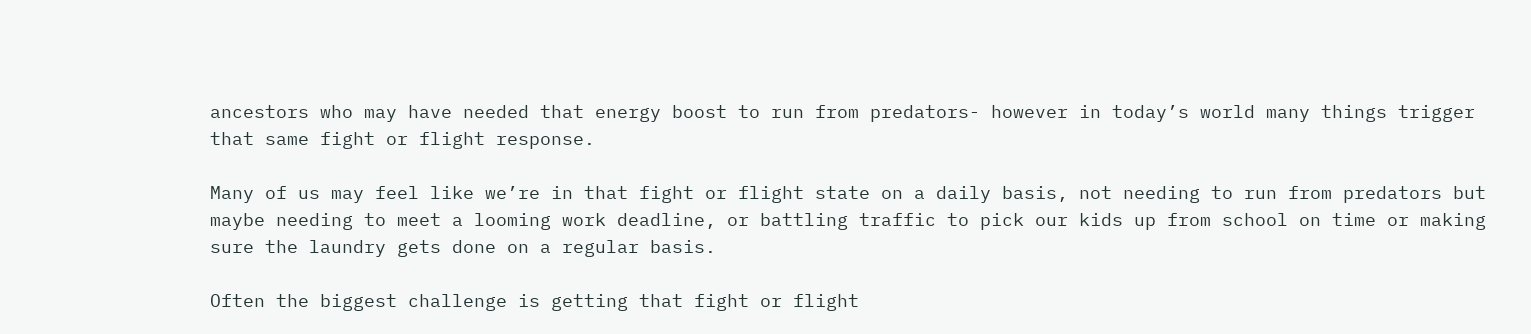ancestors who may have needed that energy boost to run from predators- however in today’s world many things trigger that same fight or flight response.

Many of us may feel like we’re in that fight or flight state on a daily basis, not needing to run from predators but maybe needing to meet a looming work deadline, or battling traffic to pick our kids up from school on time or making sure the laundry gets done on a regular basis.

Often the biggest challenge is getting that fight or flight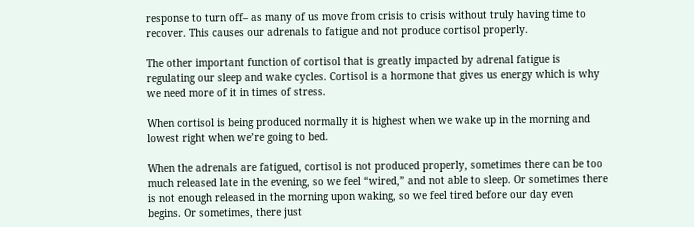response to turn off– as many of us move from crisis to crisis without truly having time to recover. This causes our adrenals to fatigue and not produce cortisol properly.

The other important function of cortisol that is greatly impacted by adrenal fatigue is regulating our sleep and wake cycles. Cortisol is a hormone that gives us energy which is why we need more of it in times of stress.

When cortisol is being produced normally it is highest when we wake up in the morning and lowest right when we’re going to bed.

When the adrenals are fatigued, cortisol is not produced properly, sometimes there can be too much released late in the evening, so we feel “wired,” and not able to sleep. Or sometimes there is not enough released in the morning upon waking, so we feel tired before our day even begins. Or sometimes, there just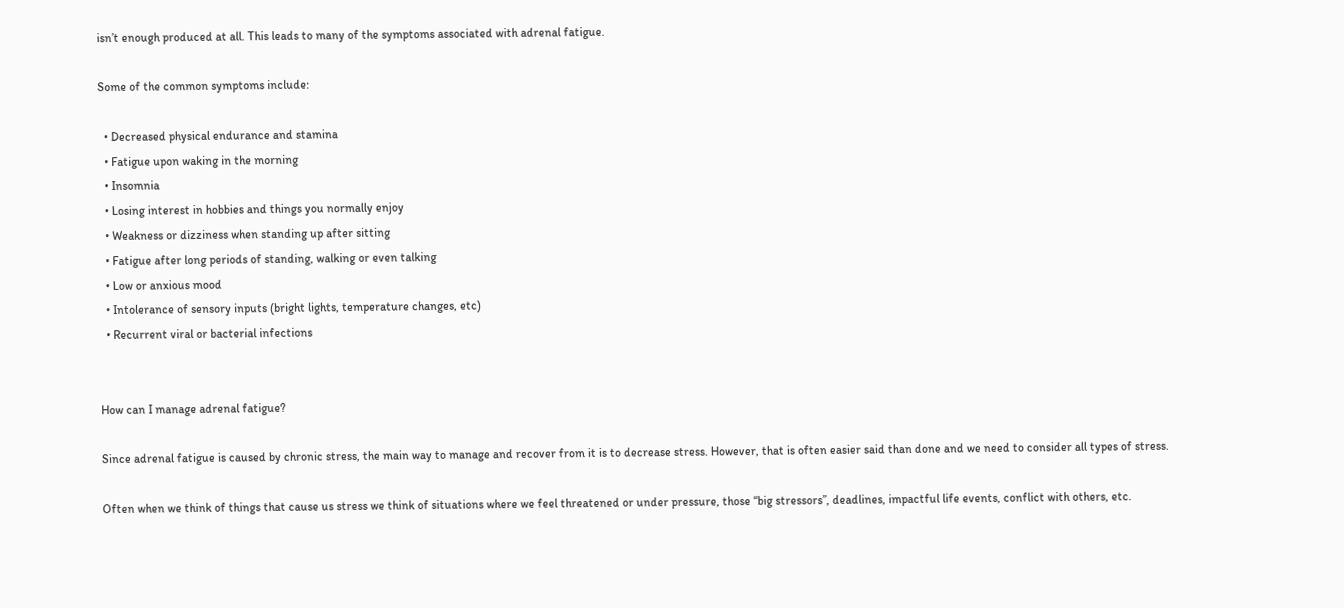isn’t enough produced at all. This leads to many of the symptoms associated with adrenal fatigue.

Some of the common symptoms include:

  • Decreased physical endurance and stamina
  • Fatigue upon waking in the morning
  • Insomnia
  • Losing interest in hobbies and things you normally enjoy
  • Weakness or dizziness when standing up after sitting
  • Fatigue after long periods of standing, walking or even talking
  • Low or anxious mood
  • Intolerance of sensory inputs (bright lights, temperature changes, etc)
  • Recurrent viral or bacterial infections


How can I manage adrenal fatigue?

Since adrenal fatigue is caused by chronic stress, the main way to manage and recover from it is to decrease stress. However, that is often easier said than done and we need to consider all types of stress.

Often when we think of things that cause us stress we think of situations where we feel threatened or under pressure, those “big stressors”, deadlines, impactful life events, conflict with others, etc.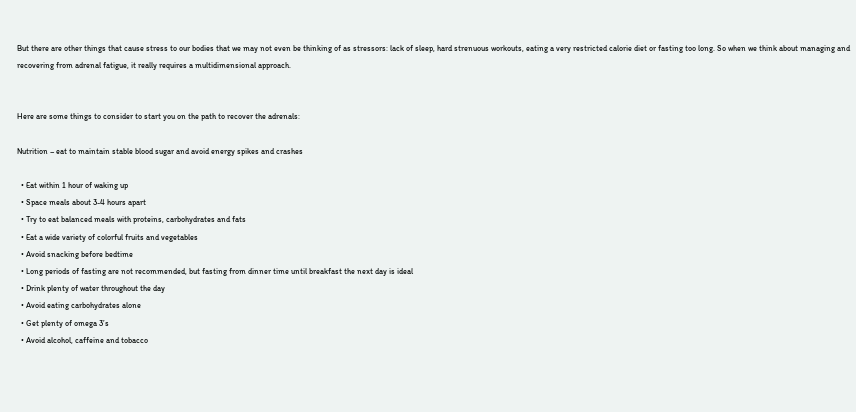But there are other things that cause stress to our bodies that we may not even be thinking of as stressors: lack of sleep, hard strenuous workouts, eating a very restricted calorie diet or fasting too long. So when we think about managing and recovering from adrenal fatigue, it really requires a multidimensional approach.


Here are some things to consider to start you on the path to recover the adrenals:

Nutrition – eat to maintain stable blood sugar and avoid energy spikes and crashes

  • Eat within 1 hour of waking up
  • Space meals about 3-4 hours apart
  • Try to eat balanced meals with proteins, carbohydrates and fats
  • Eat a wide variety of colorful fruits and vegetables
  • Avoid snacking before bedtime
  • Long periods of fasting are not recommended, but fasting from dinner time until breakfast the next day is ideal
  • Drink plenty of water throughout the day
  • Avoid eating carbohydrates alone
  • Get plenty of omega 3’s
  • Avoid alcohol, caffeine and tobacco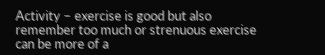Activity – exercise is good but also remember too much or strenuous exercise can be more of a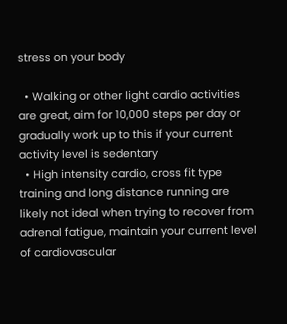stress on your body

  • Walking or other light cardio activities are great, aim for 10,000 steps per day or gradually work up to this if your current activity level is sedentary
  • High intensity cardio, cross fit type training and long distance running are likely not ideal when trying to recover from adrenal fatigue, maintain your current level of cardiovascular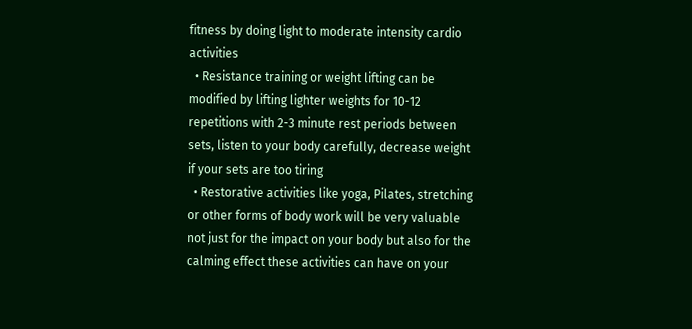fitness by doing light to moderate intensity cardio activities
  • Resistance training or weight lifting can be modified by lifting lighter weights for 10-12 repetitions with 2-3 minute rest periods between sets, listen to your body carefully, decrease weight if your sets are too tiring
  • Restorative activities like yoga, Pilates, stretching or other forms of body work will be very valuable not just for the impact on your body but also for the calming effect these activities can have on your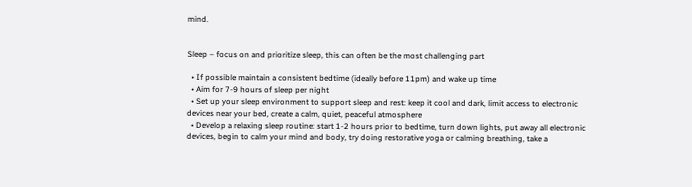mind.


Sleep – focus on and prioritize sleep, this can often be the most challenging part

  • If possible maintain a consistent bedtime (ideally before 11pm) and wake up time
  • Aim for 7-9 hours of sleep per night
  • Set up your sleep environment to support sleep and rest: keep it cool and dark, limit access to electronic devices near your bed, create a calm, quiet, peaceful atmosphere
  • Develop a relaxing sleep routine: start 1-2 hours prior to bedtime, turn down lights, put away all electronic devices, begin to calm your mind and body, try doing restorative yoga or calming breathing, take a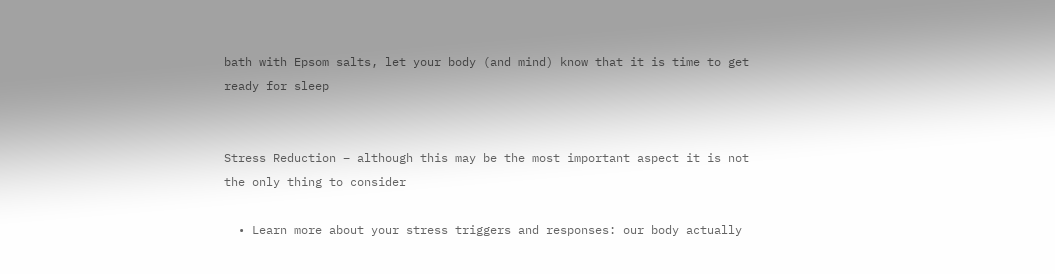bath with Epsom salts, let your body (and mind) know that it is time to get ready for sleep


Stress Reduction – although this may be the most important aspect it is not the only thing to consider

  • Learn more about your stress triggers and responses: our body actually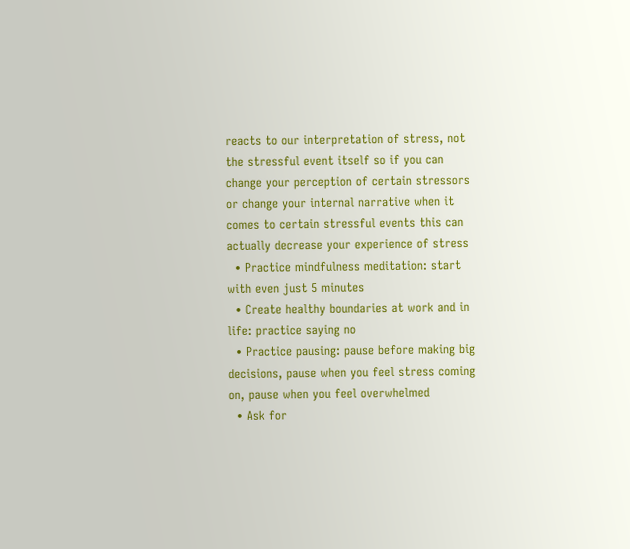reacts to our interpretation of stress, not the stressful event itself so if you can change your perception of certain stressors or change your internal narrative when it comes to certain stressful events this can actually decrease your experience of stress
  • Practice mindfulness meditation: start with even just 5 minutes
  • Create healthy boundaries at work and in life: practice saying no
  • Practice pausing: pause before making big decisions, pause when you feel stress coming on, pause when you feel overwhelmed
  • Ask for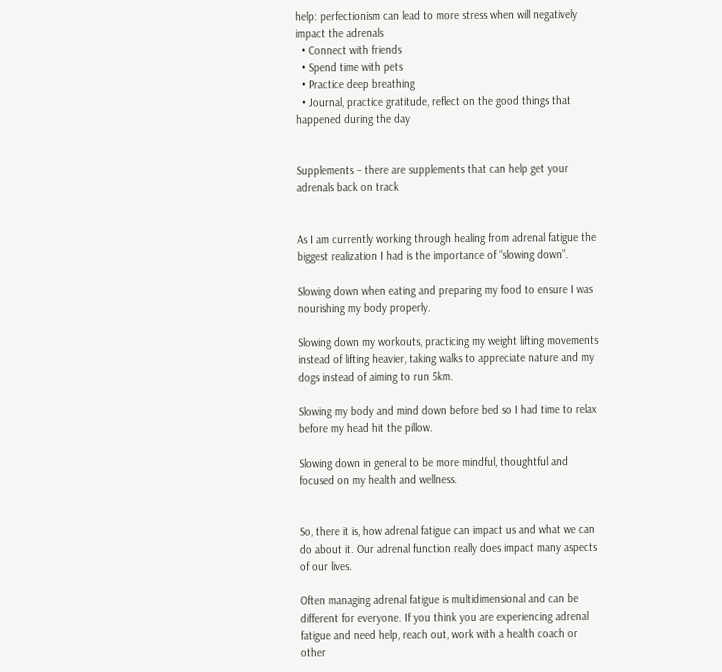help: perfectionism can lead to more stress when will negatively impact the adrenals
  • Connect with friends
  • Spend time with pets
  • Practice deep breathing
  • Journal, practice gratitude, reflect on the good things that happened during the day


Supplements – there are supplements that can help get your adrenals back on track


As I am currently working through healing from adrenal fatigue the biggest realization I had is the importance of “slowing down”.

Slowing down when eating and preparing my food to ensure I was nourishing my body properly.

Slowing down my workouts, practicing my weight lifting movements instead of lifting heavier, taking walks to appreciate nature and my dogs instead of aiming to run 5km.

Slowing my body and mind down before bed so I had time to relax before my head hit the pillow.

Slowing down in general to be more mindful, thoughtful and focused on my health and wellness.


So, there it is, how adrenal fatigue can impact us and what we can do about it. Our adrenal function really does impact many aspects of our lives.

Often managing adrenal fatigue is multidimensional and can be different for everyone. If you think you are experiencing adrenal fatigue and need help, reach out, work with a health coach or other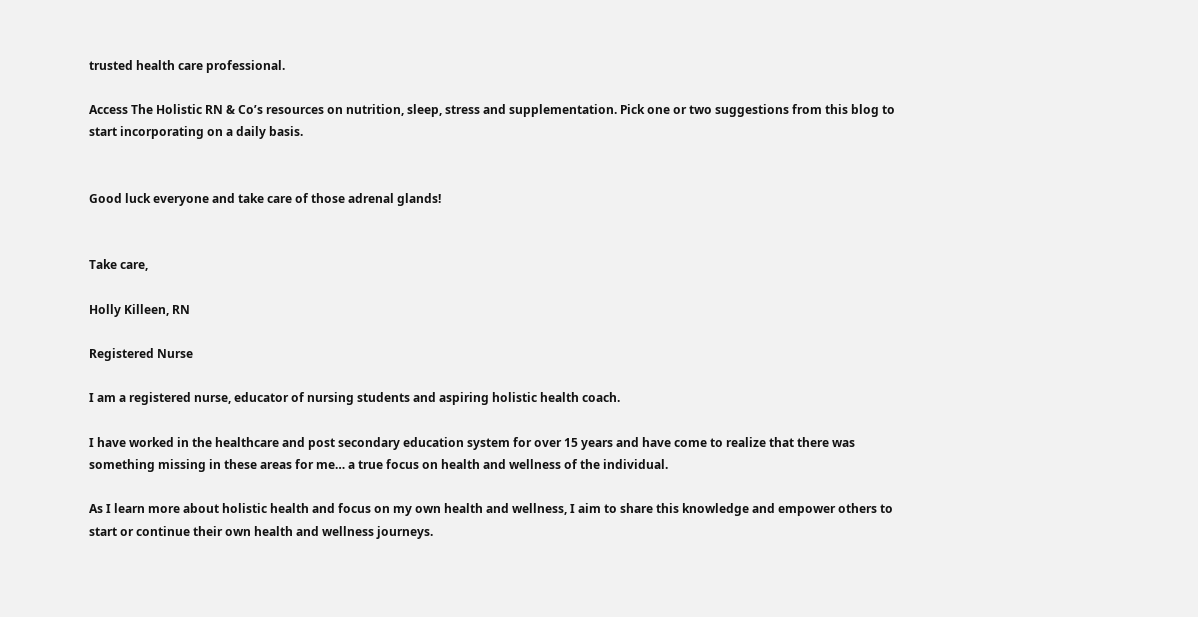trusted health care professional.

Access The Holistic RN & Co’s resources on nutrition, sleep, stress and supplementation. Pick one or two suggestions from this blog to start incorporating on a daily basis.


Good luck everyone and take care of those adrenal glands!


Take care,

Holly Killeen, RN

Registered Nurse

I am a registered nurse, educator of nursing students and aspiring holistic health coach.

I have worked in the healthcare and post secondary education system for over 15 years and have come to realize that there was something missing in these areas for me… a true focus on health and wellness of the individual.

As I learn more about holistic health and focus on my own health and wellness, I aim to share this knowledge and empower others to start or continue their own health and wellness journeys.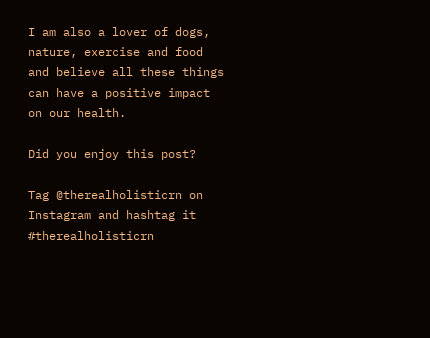I am also a lover of dogs, nature, exercise and food and believe all these things can have a positive impact on our health.

Did you enjoy this post?

Tag @therealholisticrn on Instagram and hashtag it #therealholisticrn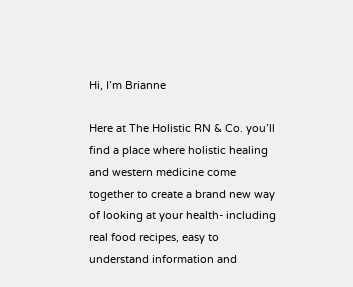Hi, I’m Brianne

Here at The Holistic RN & Co. you’ll find a place where holistic healing and western medicine come together to create a brand new way of looking at your health- including real food recipes, easy to understand information and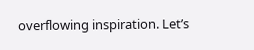overflowing inspiration. Let’s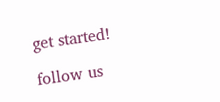get started!

follow us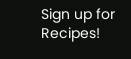Sign up for Recipes!